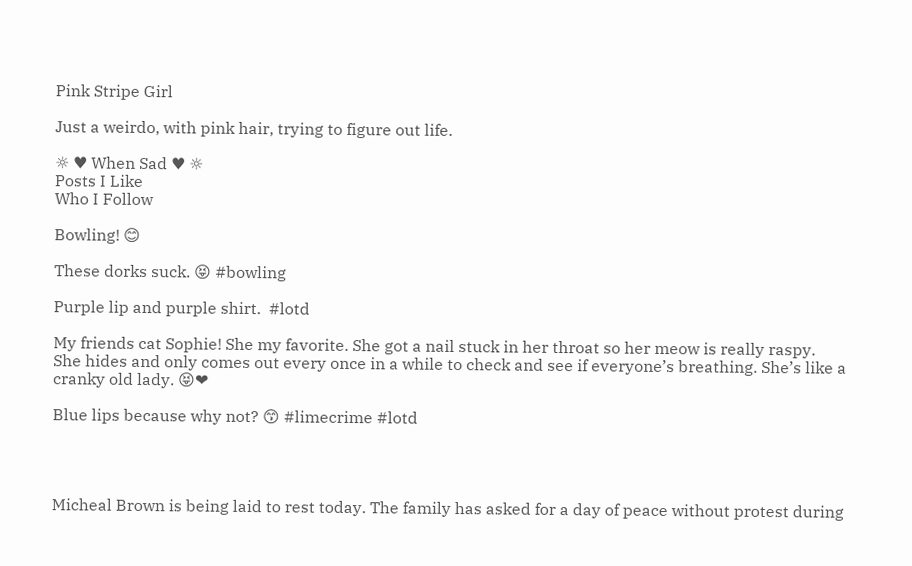Pink Stripe Girl

Just a weirdo, with pink hair, trying to figure out life.

☼ ♥ When Sad ♥ ☼
Posts I Like
Who I Follow

Bowling! 😊

These dorks suck. 😝 #bowling

Purple lip and purple shirt.  #lotd

My friends cat Sophie! She my favorite. She got a nail stuck in her throat so her meow is really raspy. She hides and only comes out every once in a while to check and see if everyone’s breathing. She’s like a cranky old lady. 😝❤

Blue lips because why not? 😙 #limecrime #lotd




Micheal Brown is being laid to rest today. The family has asked for a day of peace without protest during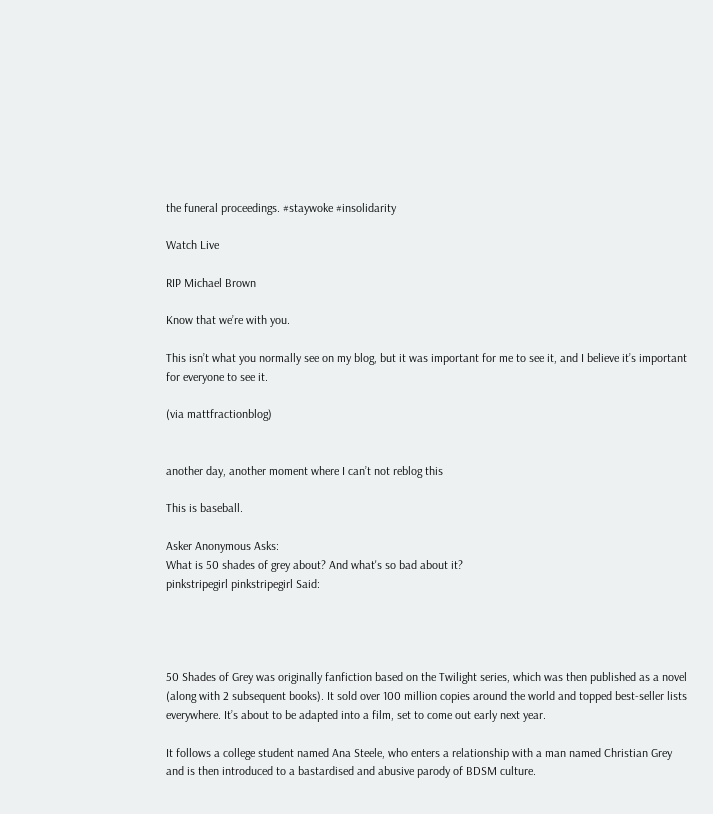the funeral proceedings. #staywoke #insolidarity

Watch Live

RIP Michael Brown

Know that we’re with you.

This isn’t what you normally see on my blog, but it was important for me to see it, and I believe it’s important for everyone to see it.

(via mattfractionblog)


another day, another moment where I can’t not reblog this

This is baseball.

Asker Anonymous Asks:
What is 50 shades of grey about? And what's so bad about it?
pinkstripegirl pinkstripegirl Said:




50 Shades of Grey was originally fanfiction based on the Twilight series, which was then published as a novel (along with 2 subsequent books). It sold over 100 million copies around the world and topped best-seller lists everywhere. It’s about to be adapted into a film, set to come out early next year.

It follows a college student named Ana Steele, who enters a relationship with a man named Christian Grey and is then introduced to a bastardised and abusive parody of BDSM culture.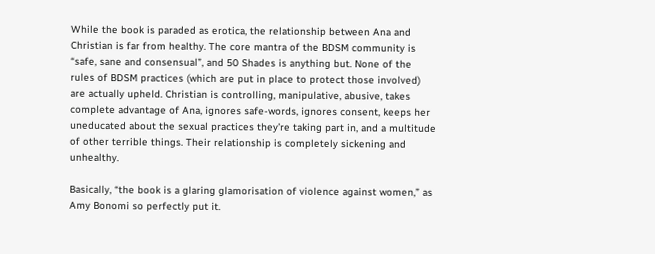While the book is paraded as erotica, the relationship between Ana and Christian is far from healthy. The core mantra of the BDSM community is “safe, sane and consensual”, and 50 Shades is anything but. None of the rules of BDSM practices (which are put in place to protect those involved) are actually upheld. Christian is controlling, manipulative, abusive, takes complete advantage of Ana, ignores safe-words, ignores consent, keeps her uneducated about the sexual practices they’re taking part in, and a multitude of other terrible things. Their relationship is completely sickening and unhealthy.

Basically, “the book is a glaring glamorisation of violence against women,” as Amy Bonomi so perfectly put it.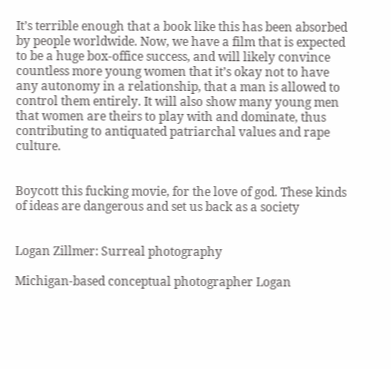It’s terrible enough that a book like this has been absorbed by people worldwide. Now, we have a film that is expected to be a huge box-office success, and will likely convince countless more young women that it’s okay not to have any autonomy in a relationship, that a man is allowed to control them entirely. It will also show many young men that women are theirs to play with and dominate, thus contributing to antiquated patriarchal values and rape culture.


Boycott this fucking movie, for the love of god. These kinds of ideas are dangerous and set us back as a society


Logan Zillmer: Surreal photography

Michigan-based conceptual photographer Logan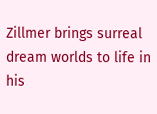Zillmer brings surreal dream worlds to life in his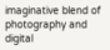imaginative blend of photography and digital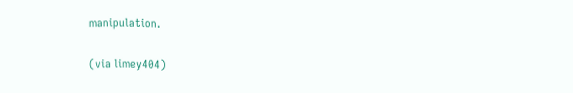manipulation.

(via limey404)